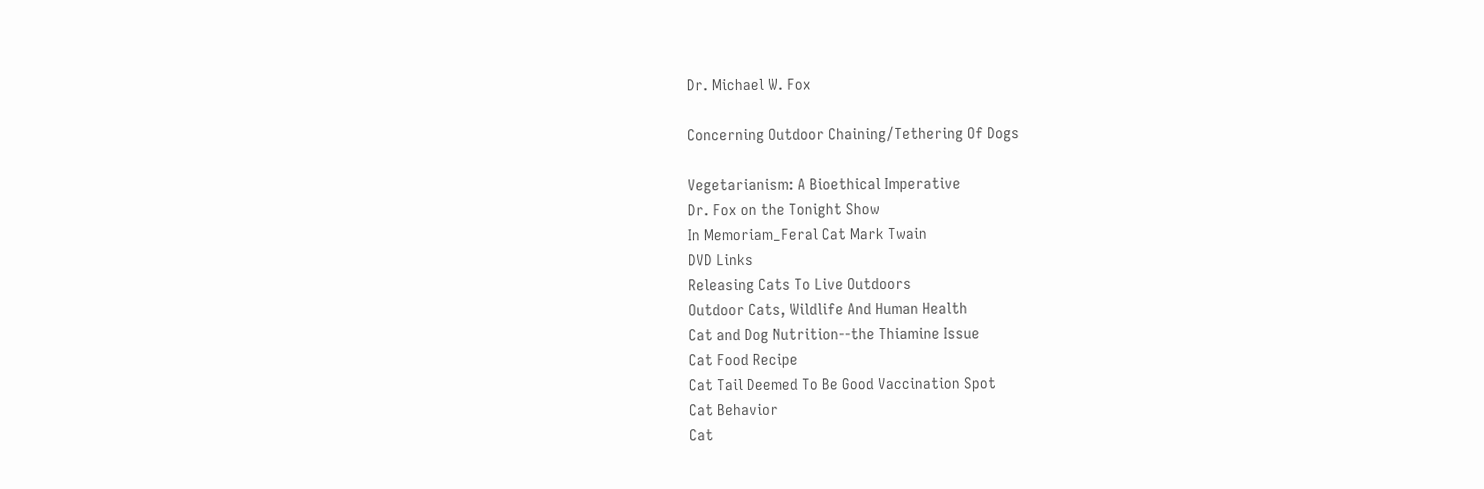Dr. Michael W. Fox

Concerning Outdoor Chaining/Tethering Of Dogs

Vegetarianism: A Bioethical Imperative
Dr. Fox on the Tonight Show
In Memoriam_Feral Cat Mark Twain
DVD Links
Releasing Cats To Live Outdoors
Outdoor Cats, Wildlife And Human Health
Cat and Dog Nutrition--the Thiamine Issue
Cat Food Recipe
Cat Tail Deemed To Be Good Vaccination Spot
Cat Behavior
Cat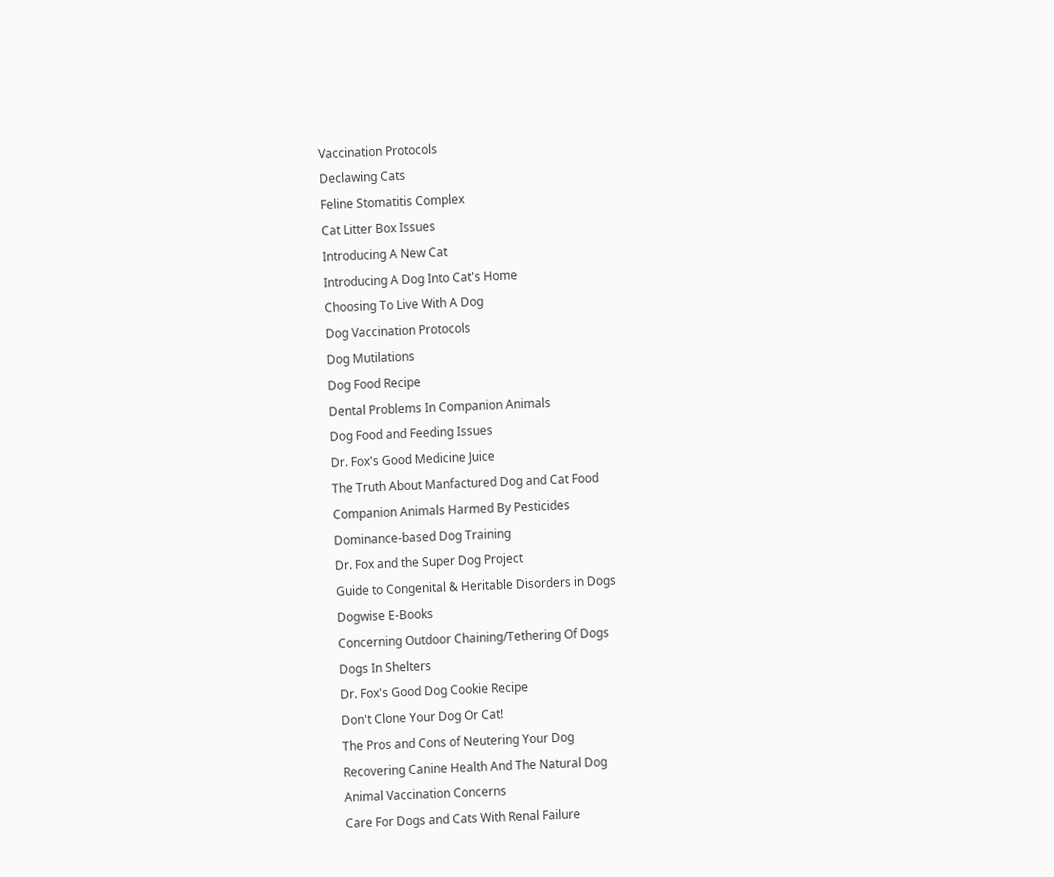Vaccination Protocols
Declawing Cats
Feline Stomatitis Complex
Cat Litter Box Issues
Introducing A New Cat
Introducing A Dog Into Cat's Home
Choosing To Live With A Dog
Dog Vaccination Protocols
Dog Mutilations
Dog Food Recipe
Dental Problems In Companion Animals
Dog Food and Feeding Issues
Dr. Fox's Good Medicine Juice
The Truth About Manfactured Dog and Cat Food
Companion Animals Harmed By Pesticides
Dominance-based Dog Training
Dr. Fox and the Super Dog Project
Guide to Congenital & Heritable Disorders in Dogs
Dogwise E-Books
Concerning Outdoor Chaining/Tethering Of Dogs
Dogs In Shelters
Dr. Fox's Good Dog Cookie Recipe
Don't Clone Your Dog Or Cat!
The Pros and Cons of Neutering Your Dog
Recovering Canine Health And The Natural Dog
Animal Vaccination Concerns
Care For Dogs and Cats With Renal Failure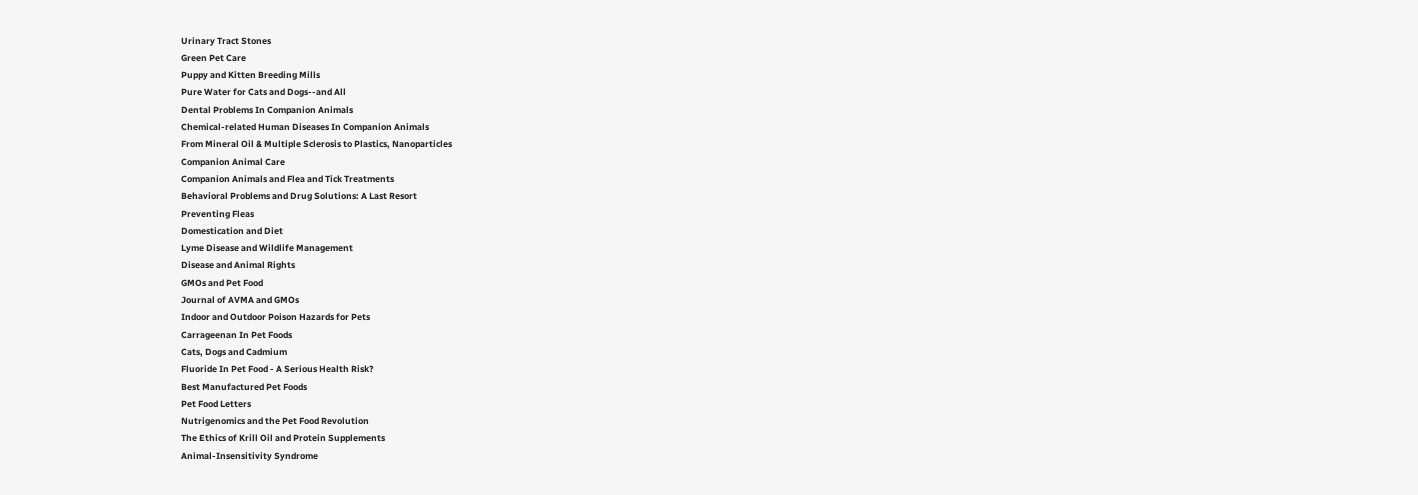Urinary Tract Stones
Green Pet Care
Puppy and Kitten Breeding Mills
Pure Water for Cats and Dogs--and All
Dental Problems In Companion Animals
Chemical-related Human Diseases In Companion Animals
From Mineral Oil & Multiple Sclerosis to Plastics, Nanoparticles
Companion Animal Care
Companion Animals and Flea and Tick Treatments
Behavioral Problems and Drug Solutions: A Last Resort
Preventing Fleas
Domestication and Diet
Lyme Disease and Wildlife Management
Disease and Animal Rights
GMOs and Pet Food
Journal of AVMA and GMOs
Indoor and Outdoor Poison Hazards for Pets
Carrageenan In Pet Foods
Cats, Dogs and Cadmium
Fluoride In Pet Food - A Serious Health Risk?
Best Manufactured Pet Foods
Pet Food Letters
Nutrigenomics and the Pet Food Revolution
The Ethics of Krill Oil and Protein Supplements
Animal-Insensitivity Syndrome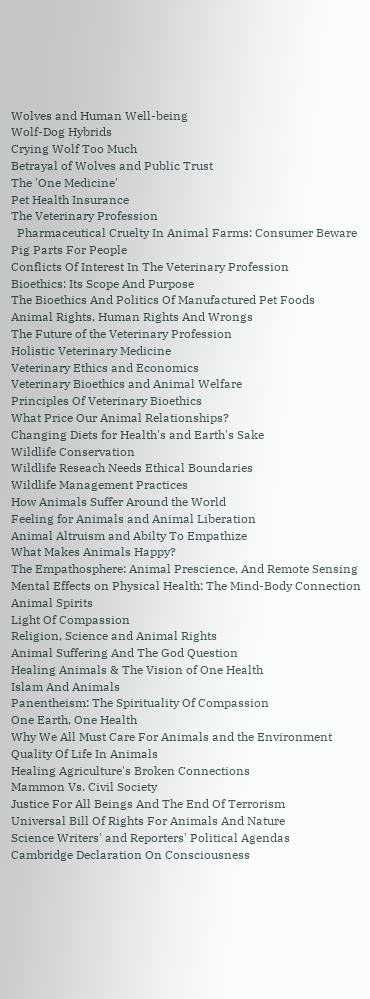Wolves and Human Well-being
Wolf-Dog Hybrids
Crying Wolf Too Much
Betrayal of Wolves and Public Trust
The 'One Medicine'
Pet Health Insurance
The Veterinary Profession
  Pharmaceutical Cruelty In Animal Farms: Consumer Beware
Pig Parts For People
Conflicts Of Interest In The Veterinary Profession
Bioethics: Its Scope And Purpose
The Bioethics And Politics Of Manufactured Pet Foods
Animal Rights, Human Rights And Wrongs
The Future of the Veterinary Profession
Holistic Veterinary Medicine
Veterinary Ethics and Economics
Veterinary Bioethics and Animal Welfare
Principles Of Veterinary Bioethics
What Price Our Animal Relationships?
Changing Diets for Health's and Earth's Sake
Wildlife Conservation
Wildlife Reseach Needs Ethical Boundaries
Wildlife Management Practices
How Animals Suffer Around the World
Feeling for Animals and Animal Liberation
Animal Altruism and Abilty To Empathize
What Makes Animals Happy?
The Empathosphere: Animal Prescience, And Remote Sensing
Mental Effects on Physical Health: The Mind-Body Connection
Animal Spirits
Light Of Compassion
Religion, Science and Animal Rights
Animal Suffering And The God Question
Healing Animals & The Vision of One Health
Islam And Animals
Panentheism: The Spirituality Of Compassion
One Earth, One Health
Why We All Must Care For Animals and the Environment
Quality Of Life In Animals
Healing Agriculture's Broken Connections
Mammon Vs. Civil Society
Justice For All Beings And The End Of Terrorism
Universal Bill Of Rights For Animals And Nature
Science Writers' and Reporters' Political Agendas
Cambridge Declaration On Consciousness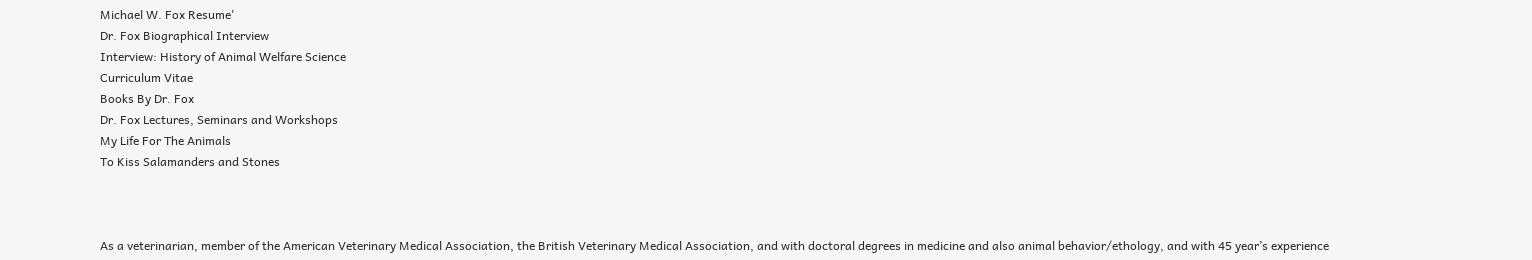Michael W. Fox Resume'
Dr. Fox Biographical Interview
Interview: History of Animal Welfare Science
Curriculum Vitae
Books By Dr. Fox
Dr. Fox Lectures, Seminars and Workshops
My Life For The Animals
To Kiss Salamanders and Stones



As a veterinarian, member of the American Veterinary Medical Association, the British Veterinary Medical Association, and with doctoral degrees in medicine and also animal behavior/ethology, and with 45 year’s experience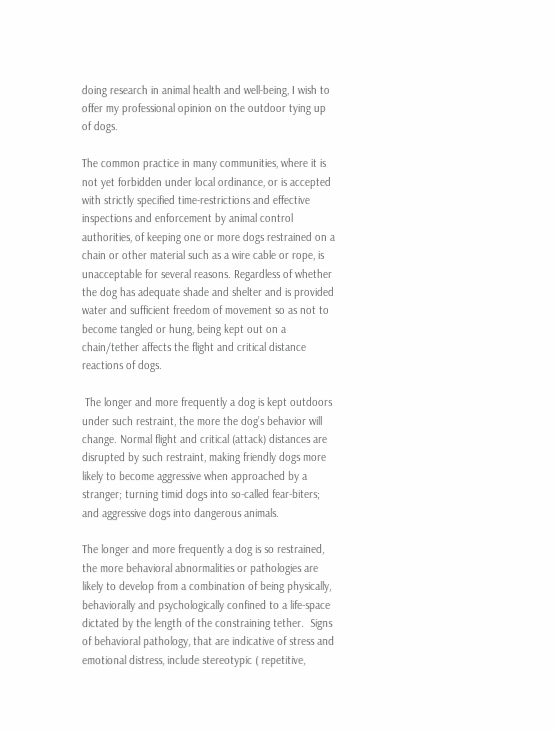doing research in animal health and well-being, I wish to offer my professional opinion on the outdoor tying up of dogs.

The common practice in many communities, where it is not yet forbidden under local ordinance, or is accepted with strictly specified time-restrictions and effective inspections and enforcement by animal control authorities, of keeping one or more dogs restrained on a chain or other material such as a wire cable or rope, is unacceptable for several reasons. Regardless of whether the dog has adequate shade and shelter and is provided water and sufficient freedom of movement so as not to become tangled or hung, being kept out on a chain/tether affects the flight and critical distance reactions of dogs.

 The longer and more frequently a dog is kept outdoors under such restraint, the more the dog’s behavior will change. Normal flight and critical (attack) distances are disrupted by such restraint, making friendly dogs more likely to become aggressive when approached by a stranger; turning timid dogs into so-called fear-biters; and aggressive dogs into dangerous animals.

The longer and more frequently a dog is so restrained, the more behavioral abnormalities or pathologies are likely to develop from a combination of being physically, behaviorally and psychologically confined to a life-space dictated by the length of the constraining tether.  Signs of behavioral pathology, that are indicative of stress and emotional distress, include stereotypic ( repetitive,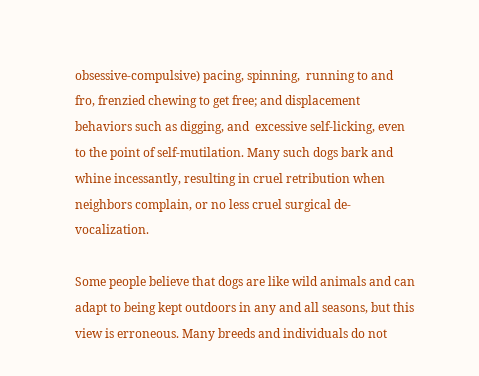obsessive-compulsive) pacing, spinning,  running to and fro, frenzied chewing to get free; and displacement behaviors such as digging, and  excessive self-licking, even to the point of self-mutilation. Many such dogs bark and whine incessantly, resulting in cruel retribution when neighbors complain, or no less cruel surgical de-vocalization.

Some people believe that dogs are like wild animals and can adapt to being kept outdoors in any and all seasons, but this view is erroneous. Many breeds and individuals do not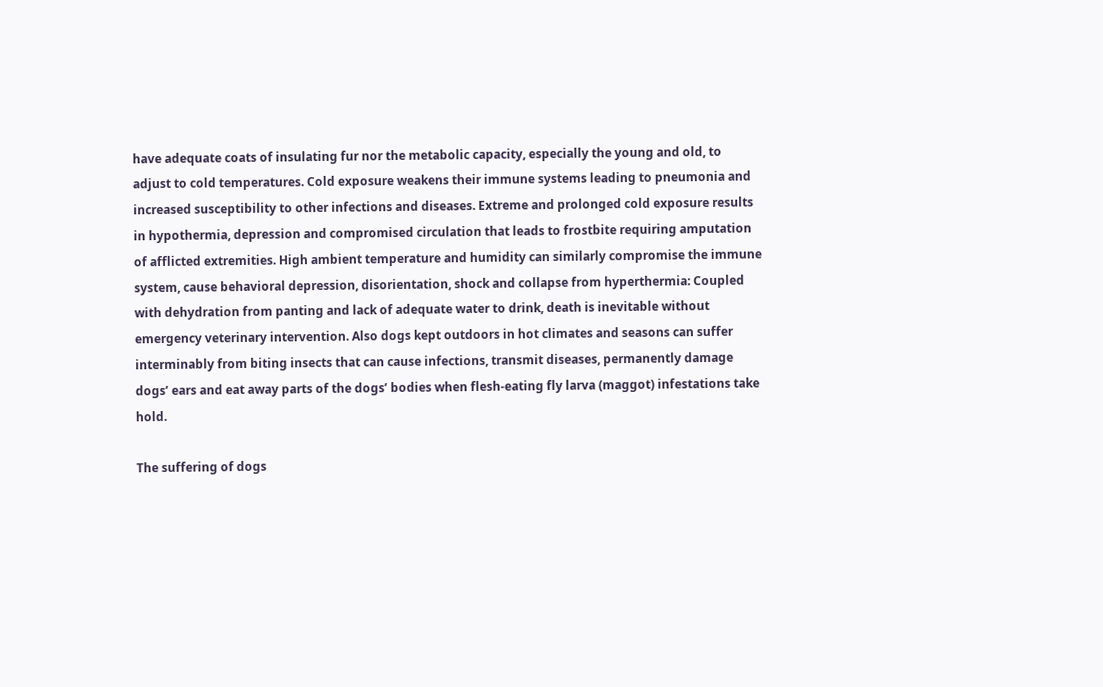have adequate coats of insulating fur nor the metabolic capacity, especially the young and old, to adjust to cold temperatures. Cold exposure weakens their immune systems leading to pneumonia and increased susceptibility to other infections and diseases. Extreme and prolonged cold exposure results in hypothermia, depression and compromised circulation that leads to frostbite requiring amputation of afflicted extremities. High ambient temperature and humidity can similarly compromise the immune system, cause behavioral depression, disorientation, shock and collapse from hyperthermia: Coupled with dehydration from panting and lack of adequate water to drink, death is inevitable without emergency veterinary intervention. Also dogs kept outdoors in hot climates and seasons can suffer interminably from biting insects that can cause infections, transmit diseases, permanently damage dogs’ ears and eat away parts of the dogs’ bodies when flesh-eating fly larva (maggot) infestations take hold.

The suffering of dogs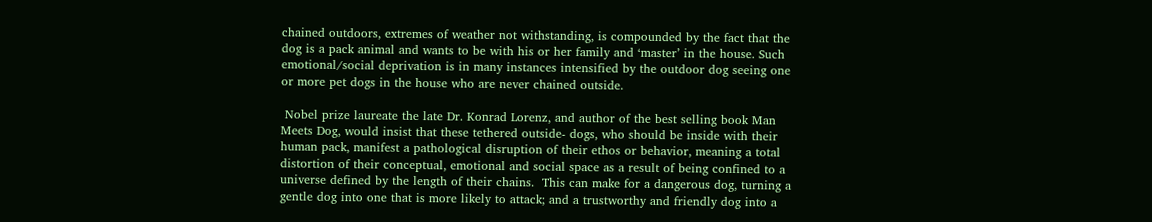chained outdoors, extremes of weather not withstanding, is compounded by the fact that the dog is a pack animal and wants to be with his or her family and ‘master’ in the house. Such emotional/social deprivation is in many instances intensified by the outdoor dog seeing one or more pet dogs in the house who are never chained outside.

 Nobel prize laureate the late Dr. Konrad Lorenz, and author of the best selling book Man Meets Dog, would insist that these tethered outside- dogs, who should be inside with their human pack, manifest a pathological disruption of their ethos or behavior, meaning a total distortion of their conceptual, emotional and social space as a result of being confined to a universe defined by the length of their chains.  This can make for a dangerous dog, turning a gentle dog into one that is more likely to attack; and a trustworthy and friendly dog into a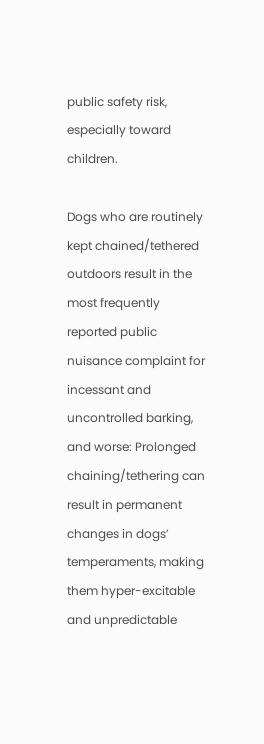public safety risk, especially toward children.

Dogs who are routinely kept chained/tethered outdoors result in the most frequently reported public nuisance complaint for incessant and uncontrolled barking, and worse: Prolonged chaining/tethering can result in permanent changes in dogs’ temperaments, making them hyper-excitable and unpredictable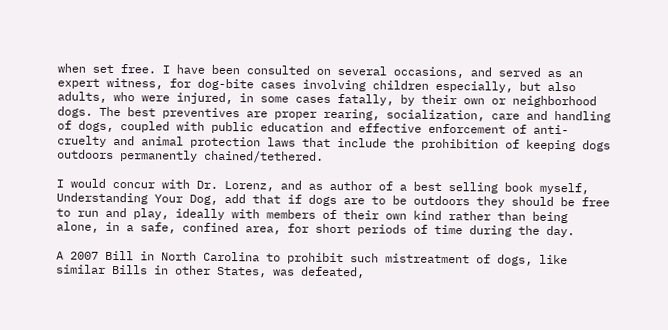when set free. I have been consulted on several occasions, and served as an expert witness, for dog-bite cases involving children especially, but also adults, who were injured, in some cases fatally, by their own or neighborhood dogs. The best preventives are proper rearing, socialization, care and handling of dogs, coupled with public education and effective enforcement of anti-cruelty and animal protection laws that include the prohibition of keeping dogs outdoors permanently chained/tethered.

I would concur with Dr. Lorenz, and as author of a best selling book myself, Understanding Your Dog, add that if dogs are to be outdoors they should be free to run and play, ideally with members of their own kind rather than being alone, in a safe, confined area, for short periods of time during the day.

A 2007 Bill in North Carolina to prohibit such mistreatment of dogs, like similar Bills in other States, was defeated,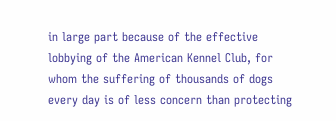in large part because of the effective lobbying of the American Kennel Club, for whom the suffering of thousands of dogs every day is of less concern than protecting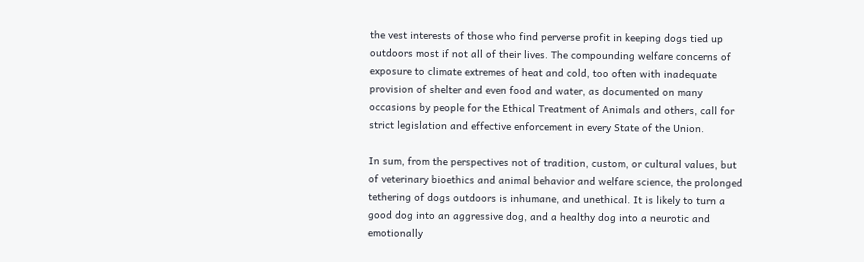the vest interests of those who find perverse profit in keeping dogs tied up outdoors most if not all of their lives. The compounding welfare concerns of exposure to climate extremes of heat and cold, too often with inadequate provision of shelter and even food and water, as documented on many occasions by people for the Ethical Treatment of Animals and others, call for strict legislation and effective enforcement in every State of the Union.

In sum, from the perspectives not of tradition, custom, or cultural values, but of veterinary bioethics and animal behavior and welfare science, the prolonged tethering of dogs outdoors is inhumane, and unethical. It is likely to turn a good dog into an aggressive dog, and a healthy dog into a neurotic and emotionally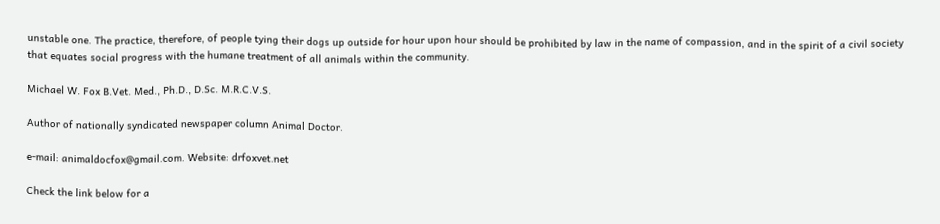unstable one. The practice, therefore, of people tying their dogs up outside for hour upon hour should be prohibited by law in the name of compassion, and in the spirit of a civil society that equates social progress with the humane treatment of all animals within the community.

Michael W. Fox B.Vet. Med., Ph.D., D.Sc. M.R.C.V.S.

Author of nationally syndicated newspaper column Animal Doctor.

e-mail: animaldocfox@gmail.com. Website: drfoxvet.net

Check the link below for a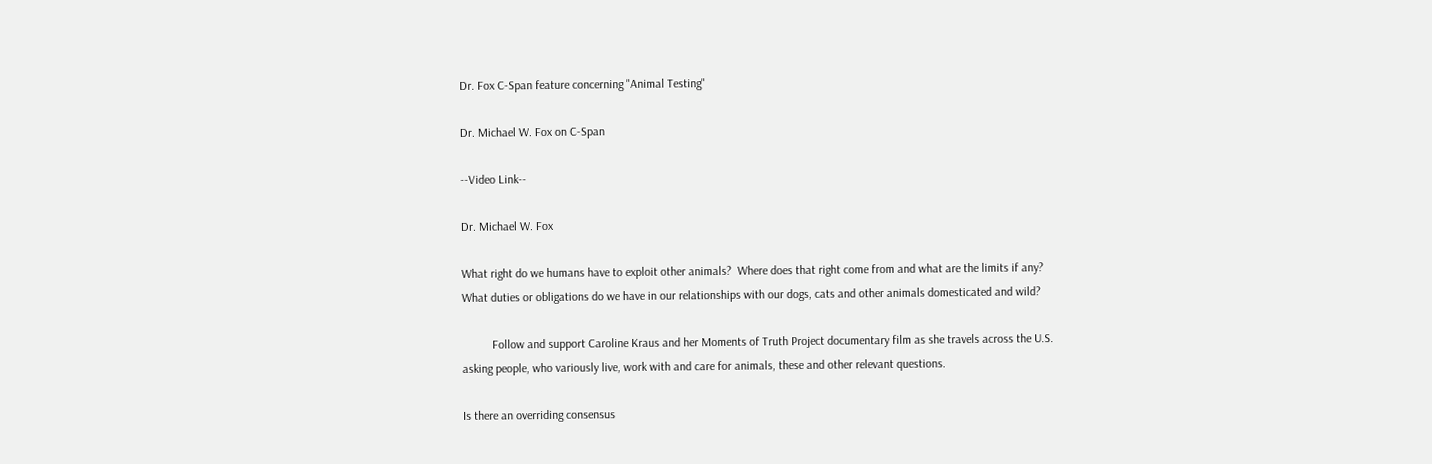Dr. Fox C-Span feature concerning "Animal Testing"

Dr. Michael W. Fox on C-Span

--Video Link--

Dr. Michael W. Fox

What right do we humans have to exploit other animals?  Where does that right come from and what are the limits if any?  What duties or obligations do we have in our relationships with our dogs, cats and other animals domesticated and wild?

          Follow and support Caroline Kraus and her Moments of Truth Project documentary film as she travels across the U.S. asking people, who variously live, work with and care for animals, these and other relevant questions.

Is there an overriding consensus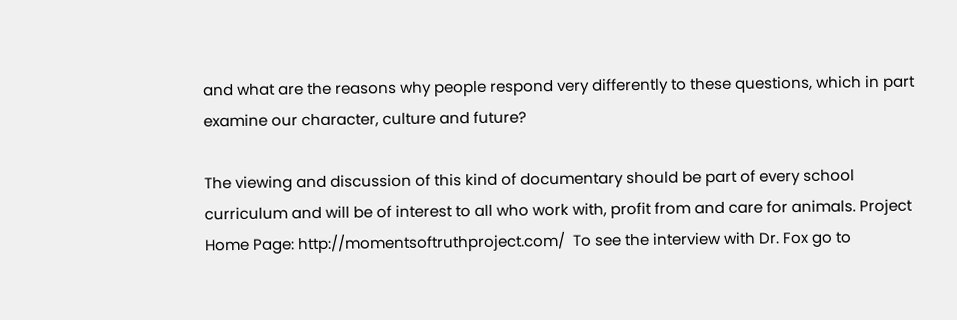and what are the reasons why people respond very differently to these questions, which in part examine our character, culture and future?

The viewing and discussion of this kind of documentary should be part of every school curriculum and will be of interest to all who work with, profit from and care for animals. Project Home Page: http://momentsoftruthproject.com/  To see the interview with Dr. Fox go to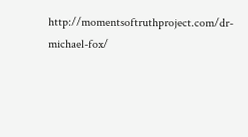http://momentsoftruthproject.com/dr-michael-fox/